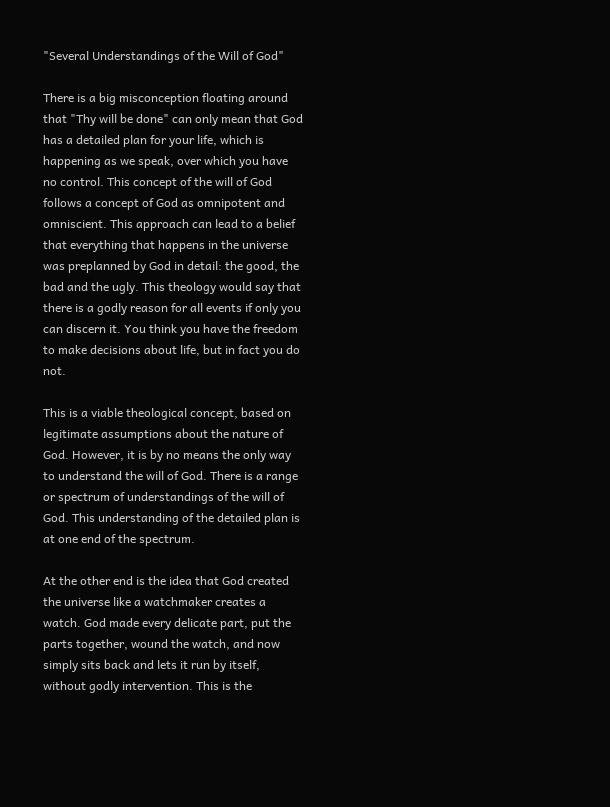"Several Understandings of the Will of God"

There is a big misconception floating around that "Thy will be done" can only mean that God has a detailed plan for your life, which is happening as we speak, over which you have no control. This concept of the will of God follows a concept of God as omnipotent and omniscient. This approach can lead to a belief that everything that happens in the universe was preplanned by God in detail: the good, the bad and the ugly. This theology would say that there is a godly reason for all events if only you can discern it. You think you have the freedom to make decisions about life, but in fact you do not.

This is a viable theological concept, based on legitimate assumptions about the nature of God. However, it is by no means the only way to understand the will of God. There is a range or spectrum of understandings of the will of God. This understanding of the detailed plan is at one end of the spectrum.

At the other end is the idea that God created the universe like a watchmaker creates a watch. God made every delicate part, put the parts together, wound the watch, and now simply sits back and lets it run by itself, without godly intervention. This is the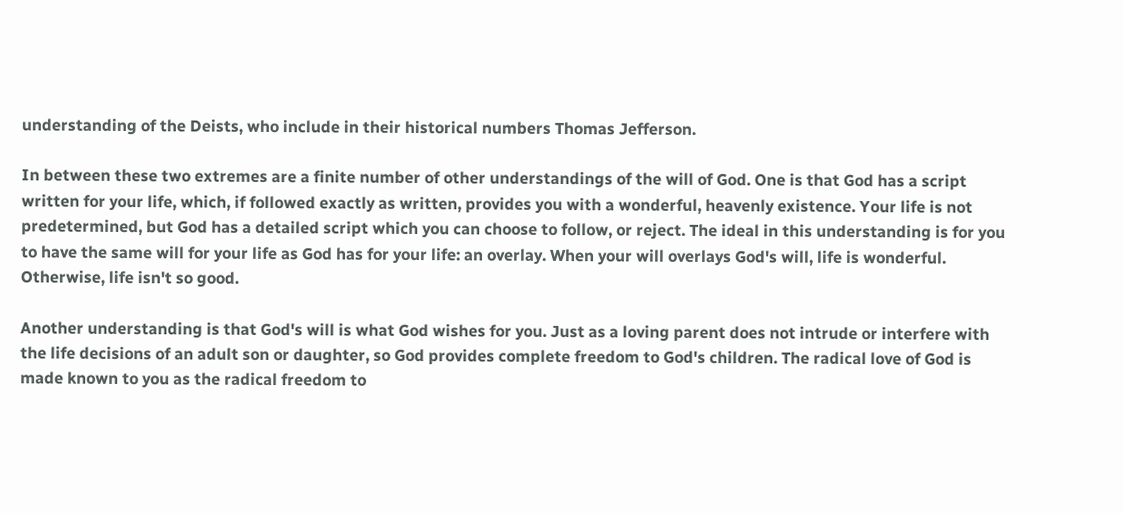understanding of the Deists, who include in their historical numbers Thomas Jefferson.

In between these two extremes are a finite number of other understandings of the will of God. One is that God has a script written for your life, which, if followed exactly as written, provides you with a wonderful, heavenly existence. Your life is not predetermined, but God has a detailed script which you can choose to follow, or reject. The ideal in this understanding is for you to have the same will for your life as God has for your life: an overlay. When your will overlays God's will, life is wonderful. Otherwise, life isn't so good.

Another understanding is that God's will is what God wishes for you. Just as a loving parent does not intrude or interfere with the life decisions of an adult son or daughter, so God provides complete freedom to God's children. The radical love of God is made known to you as the radical freedom to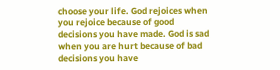choose your life. God rejoices when you rejoice because of good decisions you have made. God is sad when you are hurt because of bad decisions you have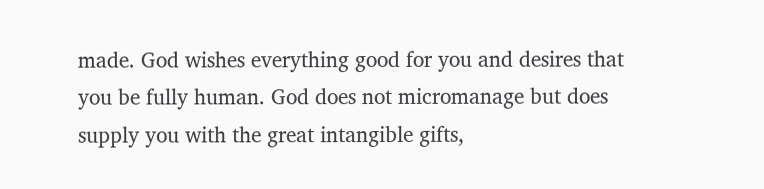made. God wishes everything good for you and desires that you be fully human. God does not micromanage but does supply you with the great intangible gifts,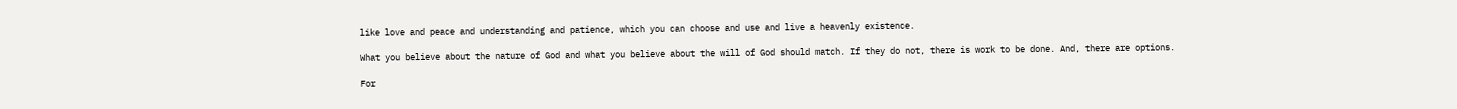like love and peace and understanding and patience, which you can choose and use and live a heavenly existence.

What you believe about the nature of God and what you believe about the will of God should match. If they do not, there is work to be done. And, there are options.

For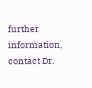further information, contact Dr.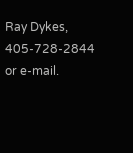Ray Dykes, 405-728-2844 or e-mail.